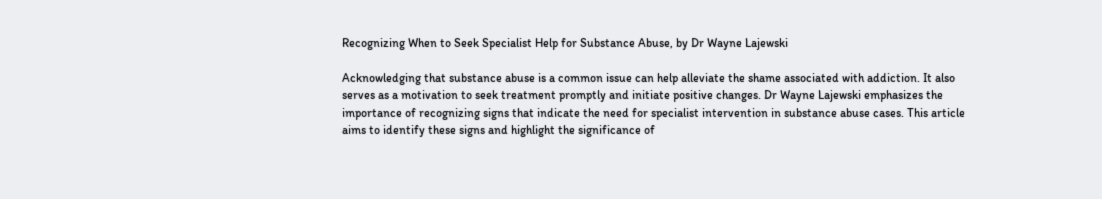Recognizing When to Seek Specialist Help for Substance Abuse, by Dr Wayne Lajewski

Acknowledging that substance abuse is a common issue can help alleviate the shame associated with addiction. It also serves as a motivation to seek treatment promptly and initiate positive changes. Dr Wayne Lajewski emphasizes the importance of recognizing signs that indicate the need for specialist intervention in substance abuse cases. This article aims to identify these signs and highlight the significance of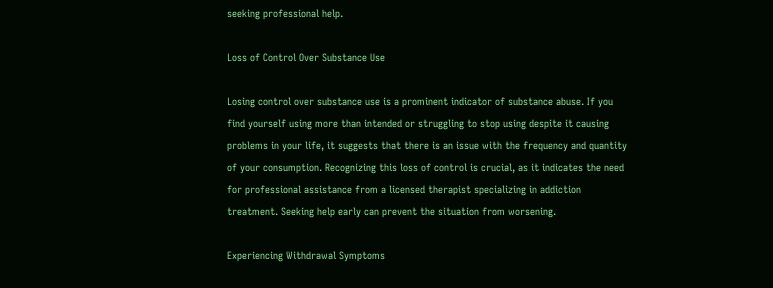seeking professional help.

Loss of Control Over Substance Use

Losing control over substance use is a prominent indicator of substance abuse. If you find yourself using more than intended or struggling to stop using despite it causing problems in your life, it suggests that there is an issue with the frequency and quantity of your consumption. Recognizing this loss of control is crucial, as it indicates the need for professional assistance from a licensed therapist specializing in addiction treatment. Seeking help early can prevent the situation from worsening.

Experiencing Withdrawal Symptoms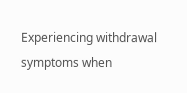Experiencing withdrawal symptoms when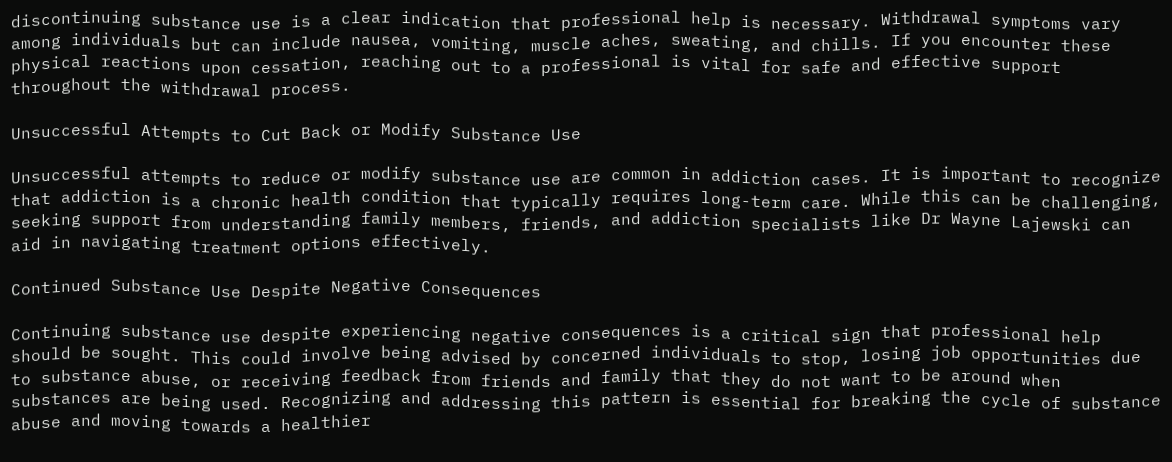discontinuing substance use is a clear indication that professional help is necessary. Withdrawal symptoms vary among individuals but can include nausea, vomiting, muscle aches, sweating, and chills. If you encounter these physical reactions upon cessation, reaching out to a professional is vital for safe and effective support throughout the withdrawal process.

Unsuccessful Attempts to Cut Back or Modify Substance Use

Unsuccessful attempts to reduce or modify substance use are common in addiction cases. It is important to recognize that addiction is a chronic health condition that typically requires long-term care. While this can be challenging, seeking support from understanding family members, friends, and addiction specialists like Dr Wayne Lajewski can aid in navigating treatment options effectively.

Continued Substance Use Despite Negative Consequences

Continuing substance use despite experiencing negative consequences is a critical sign that professional help should be sought. This could involve being advised by concerned individuals to stop, losing job opportunities due to substance abuse, or receiving feedback from friends and family that they do not want to be around when substances are being used. Recognizing and addressing this pattern is essential for breaking the cycle of substance abuse and moving towards a healthier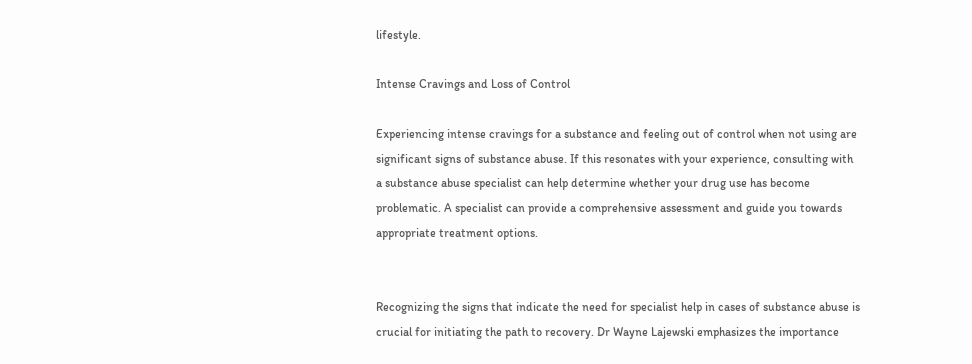lifestyle.

Intense Cravings and Loss of Control

Experiencing intense cravings for a substance and feeling out of control when not using are significant signs of substance abuse. If this resonates with your experience, consulting with a substance abuse specialist can help determine whether your drug use has become problematic. A specialist can provide a comprehensive assessment and guide you towards appropriate treatment options.


Recognizing the signs that indicate the need for specialist help in cases of substance abuse is crucial for initiating the path to recovery. Dr Wayne Lajewski emphasizes the importance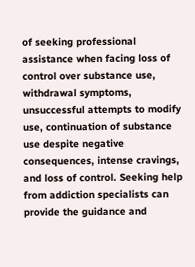of seeking professional assistance when facing loss of control over substance use, withdrawal symptoms, unsuccessful attempts to modify use, continuation of substance use despite negative consequences, intense cravings, and loss of control. Seeking help from addiction specialists can provide the guidance and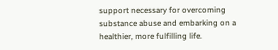support necessary for overcoming substance abuse and embarking on a healthier, more fulfilling life.